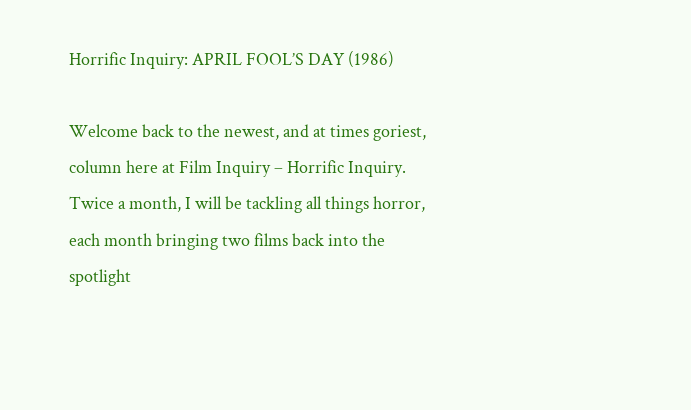Horrific Inquiry: APRIL FOOL’S DAY (1986)

Welcome back to the newest, and at times goriest, column here at Film Inquiry – Horrific Inquiry. Twice a month, I will be tackling all things horror, each month bringing two films back into the spotlight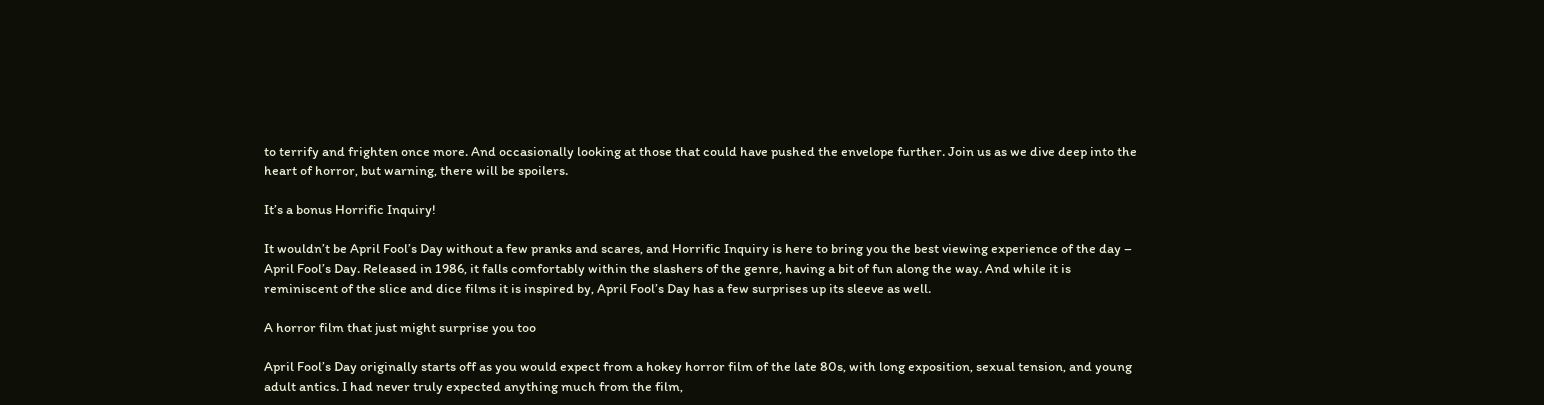to terrify and frighten once more. And occasionally looking at those that could have pushed the envelope further. Join us as we dive deep into the heart of horror, but warning, there will be spoilers.

It’s a bonus Horrific Inquiry!

It wouldn’t be April Fool’s Day without a few pranks and scares, and Horrific Inquiry is here to bring you the best viewing experience of the day – April Fool’s Day. Released in 1986, it falls comfortably within the slashers of the genre, having a bit of fun along the way. And while it is reminiscent of the slice and dice films it is inspired by, April Fool’s Day has a few surprises up its sleeve as well.

A horror film that just might surprise you too

April Fool’s Day originally starts off as you would expect from a hokey horror film of the late 80s, with long exposition, sexual tension, and young adult antics. I had never truly expected anything much from the film,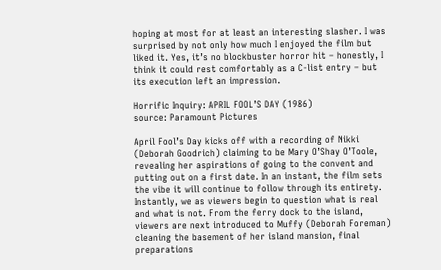hoping at most for at least an interesting slasher. I was surprised by not only how much I enjoyed the film but liked it. Yes, it’s no blockbuster horror hit – honestly, I think it could rest comfortably as a C-list entry – but its execution left an impression.

Horrific Inquiry: APRIL FOOL’S DAY (1986)
source: Paramount Pictures

April Fool’s Day kicks off with a recording of Nikki (Deborah Goodrich) claiming to be Mary O’Shay O’Toole, revealing her aspirations of going to the convent and putting out on a first date. In an instant, the film sets the vibe it will continue to follow through its entirety. Instantly, we as viewers begin to question what is real and what is not. From the ferry dock to the island, viewers are next introduced to Muffy (Deborah Foreman) cleaning the basement of her island mansion, final preparations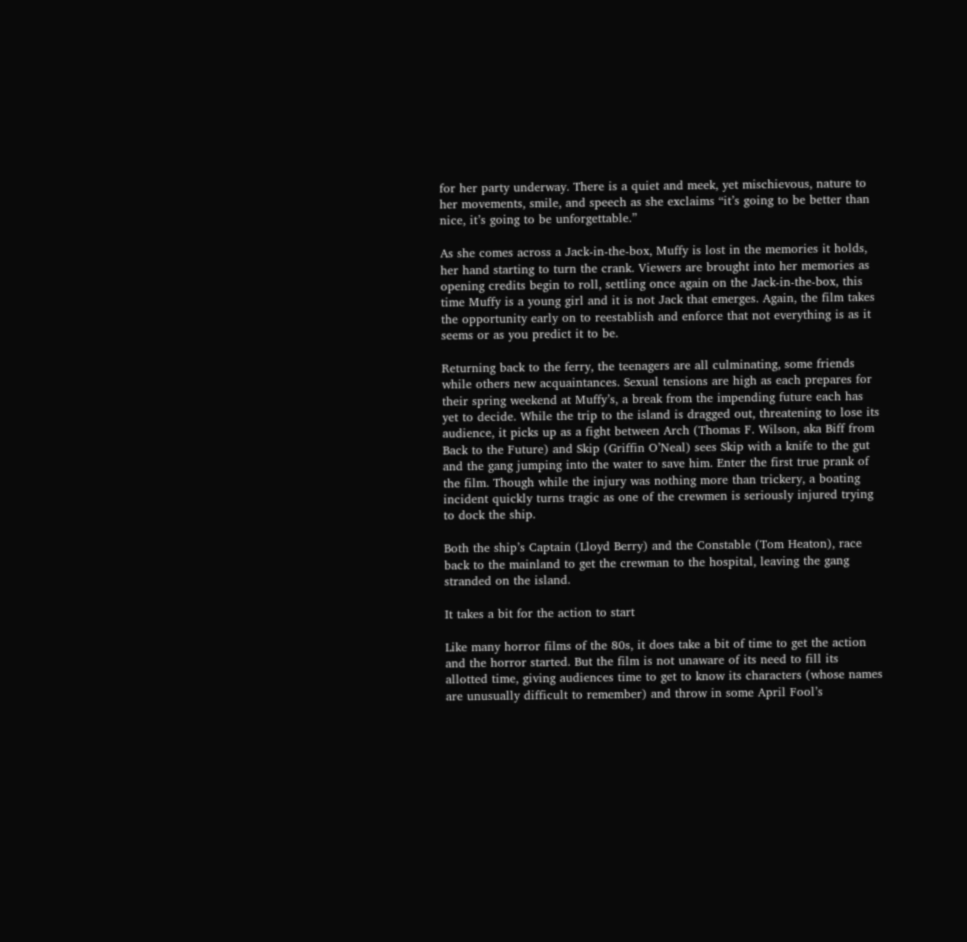for her party underway. There is a quiet and meek, yet mischievous, nature to her movements, smile, and speech as she exclaims “it’s going to be better than nice, it’s going to be unforgettable.”

As she comes across a Jack-in-the-box, Muffy is lost in the memories it holds, her hand starting to turn the crank. Viewers are brought into her memories as opening credits begin to roll, settling once again on the Jack-in-the-box, this time Muffy is a young girl and it is not Jack that emerges. Again, the film takes the opportunity early on to reestablish and enforce that not everything is as it seems or as you predict it to be.

Returning back to the ferry, the teenagers are all culminating, some friends while others new acquaintances. Sexual tensions are high as each prepares for their spring weekend at Muffy’s, a break from the impending future each has yet to decide. While the trip to the island is dragged out, threatening to lose its audience, it picks up as a fight between Arch (Thomas F. Wilson, aka Biff from Back to the Future) and Skip (Griffin O’Neal) sees Skip with a knife to the gut and the gang jumping into the water to save him. Enter the first true prank of the film. Though while the injury was nothing more than trickery, a boating incident quickly turns tragic as one of the crewmen is seriously injured trying to dock the ship.

Both the ship’s Captain (Lloyd Berry) and the Constable (Tom Heaton), race back to the mainland to get the crewman to the hospital, leaving the gang stranded on the island.

It takes a bit for the action to start

Like many horror films of the 80s, it does take a bit of time to get the action and the horror started. But the film is not unaware of its need to fill its allotted time, giving audiences time to get to know its characters (whose names are unusually difficult to remember) and throw in some April Fool’s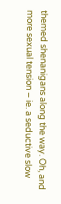themed shenanigans along the way. Oh, and more sexual tension – ie. a seductive slow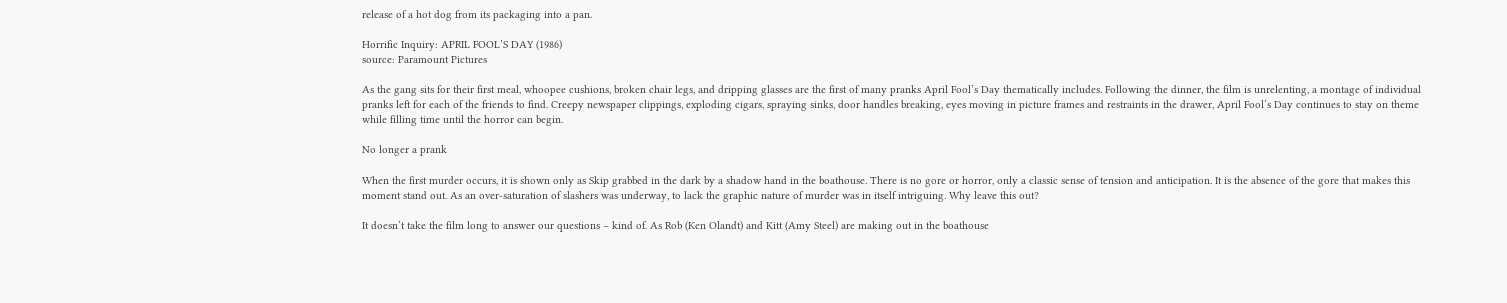release of a hot dog from its packaging into a pan.

Horrific Inquiry: APRIL FOOL’S DAY (1986)
source: Paramount Pictures

As the gang sits for their first meal, whoopee cushions, broken chair legs, and dripping glasses are the first of many pranks April Fool’s Day thematically includes. Following the dinner, the film is unrelenting, a montage of individual pranks left for each of the friends to find. Creepy newspaper clippings, exploding cigars, spraying sinks, door handles breaking, eyes moving in picture frames and restraints in the drawer, April Fool’s Day continues to stay on theme while filling time until the horror can begin.

No longer a prank

When the first murder occurs, it is shown only as Skip grabbed in the dark by a shadow hand in the boathouse. There is no gore or horror, only a classic sense of tension and anticipation. It is the absence of the gore that makes this moment stand out. As an over-saturation of slashers was underway, to lack the graphic nature of murder was in itself intriguing. Why leave this out?

It doesn’t take the film long to answer our questions – kind of. As Rob (Ken Olandt) and Kitt (Amy Steel) are making out in the boathouse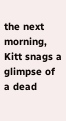the next morning, Kitt snags a glimpse of a dead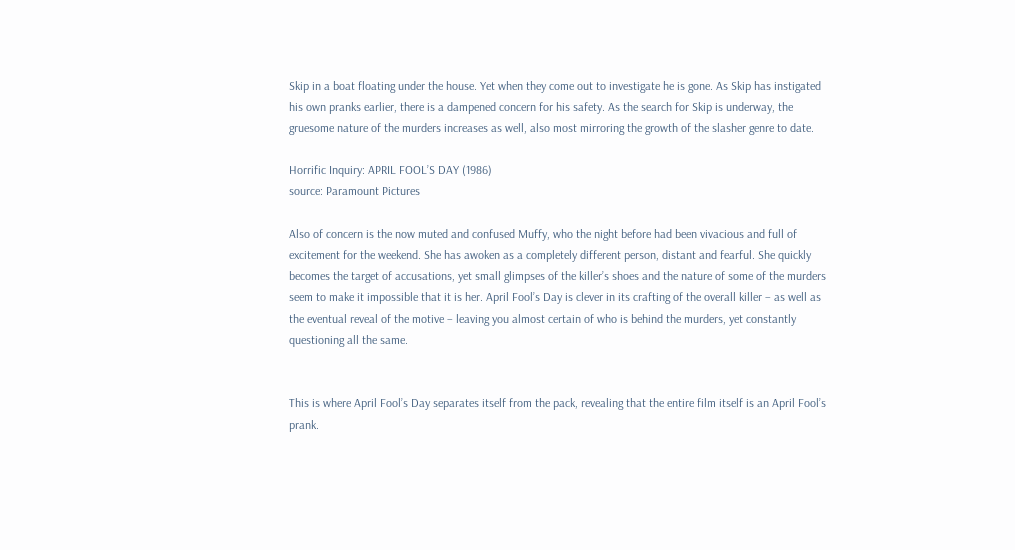Skip in a boat floating under the house. Yet when they come out to investigate he is gone. As Skip has instigated his own pranks earlier, there is a dampened concern for his safety. As the search for Skip is underway, the gruesome nature of the murders increases as well, also most mirroring the growth of the slasher genre to date.

Horrific Inquiry: APRIL FOOL’S DAY (1986)
source: Paramount Pictures

Also of concern is the now muted and confused Muffy, who the night before had been vivacious and full of excitement for the weekend. She has awoken as a completely different person, distant and fearful. She quickly becomes the target of accusations, yet small glimpses of the killer’s shoes and the nature of some of the murders seem to make it impossible that it is her. April Fool’s Day is clever in its crafting of the overall killer – as well as the eventual reveal of the motive – leaving you almost certain of who is behind the murders, yet constantly questioning all the same.


This is where April Fool’s Day separates itself from the pack, revealing that the entire film itself is an April Fool’s prank.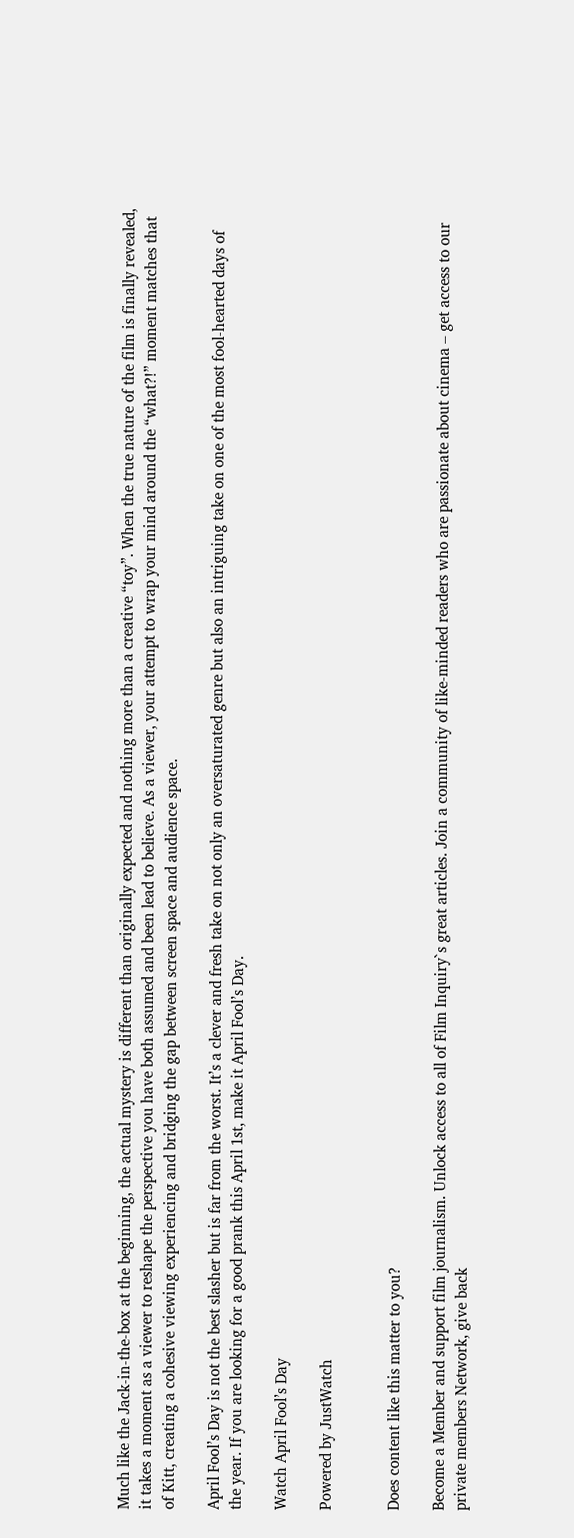Much like the Jack-in-the-box at the beginning, the actual mystery is different than originally expected and nothing more than a creative “toy”. When the true nature of the film is finally revealed, it takes a moment as a viewer to reshape the perspective you have both assumed and been lead to believe. As a viewer, your attempt to wrap your mind around the “what?!” moment matches that of Kitt, creating a cohesive viewing experiencing and bridging the gap between screen space and audience space.

April Fool’s Day is not the best slasher but is far from the worst. It’s a clever and fresh take on not only an oversaturated genre but also an intriguing take on one of the most fool-hearted days of the year. If you are looking for a good prank this April 1st, make it April Fool’s Day.

Watch April Fool’s Day

Powered by JustWatch


Does content like this matter to you?

Become a Member and support film journalism. Unlock access to all of Film Inquiry`s great articles. Join a community of like-minded readers who are passionate about cinema – get access to our private members Network, give back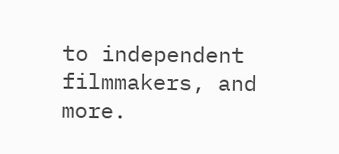to independent filmmakers, and more.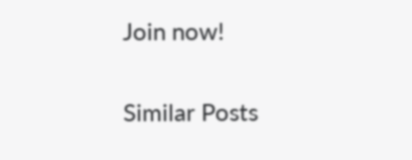Join now!

Similar Posts